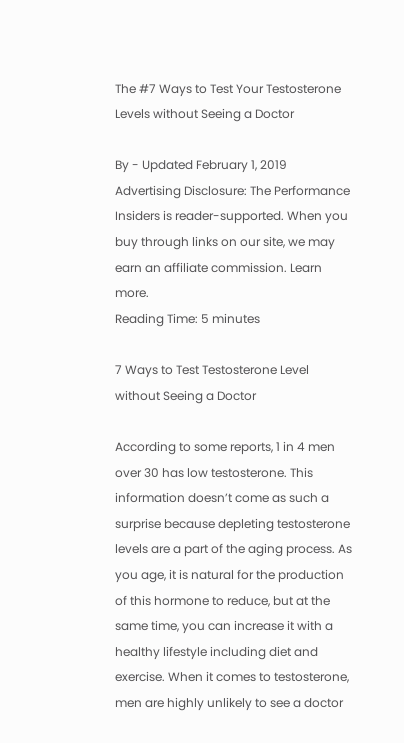The #7 Ways to Test Your Testosterone Levels without Seeing a Doctor

By - Updated February 1, 2019
Advertising Disclosure: The Performance Insiders is reader-supported. When you buy through links on our site, we may earn an affiliate commission. Learn more.
Reading Time: 5 minutes

7 Ways to Test Testosterone Level without Seeing a Doctor

According to some reports, 1 in 4 men over 30 has low testosterone. This information doesn’t come as such a surprise because depleting testosterone levels are a part of the aging process. As you age, it is natural for the production of this hormone to reduce, but at the same time, you can increase it with a healthy lifestyle including diet and exercise. When it comes to testosterone, men are highly unlikely to see a doctor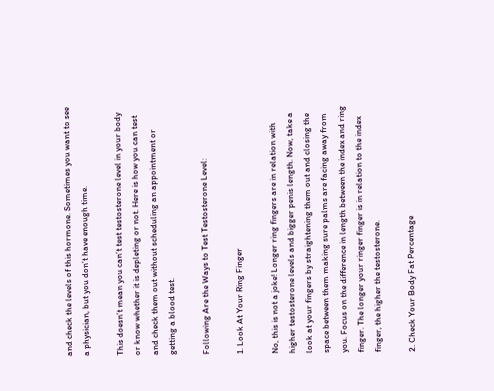and check the levels of this hormone. Sometimes you want to see a physician, but you don’t have enough time.

This doesn’t mean you can’t test testosterone level in your body or know whether it is depleting or not. Here is how you can test and check them out without scheduling an appointment or getting a blood test.

Following Are the Ways to Test Testosterone Level:

1. Look At Your Ring Finger

No, this is not a joke! Longer ring fingers are in relation with higher testosterone levels and bigger penis length. Now, take a look at your fingers by straightening them out and closing the space between them making sure palms are facing away from you. Focus on the difference in length between the index and ring finger. The longer your ringer finger is in relation to the index finger, the higher the testosterone.

2. Check Your Body Fat Percentage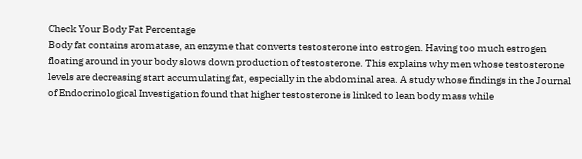Check Your Body Fat Percentage
Body fat contains aromatase, an enzyme that converts testosterone into estrogen. Having too much estrogen floating around in your body slows down production of testosterone. This explains why men whose testosterone levels are decreasing start accumulating fat, especially in the abdominal area. A study whose findings in the Journal of Endocrinological Investigation found that higher testosterone is linked to lean body mass while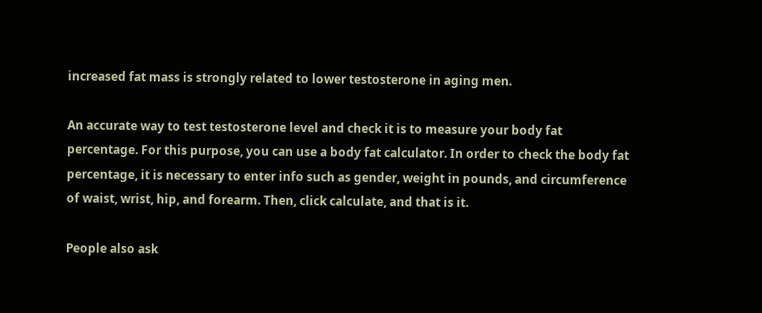increased fat mass is strongly related to lower testosterone in aging men.

An accurate way to test testosterone level and check it is to measure your body fat percentage. For this purpose, you can use a body fat calculator. In order to check the body fat percentage, it is necessary to enter info such as gender, weight in pounds, and circumference of waist, wrist, hip, and forearm. Then, click calculate, and that is it.

People also ask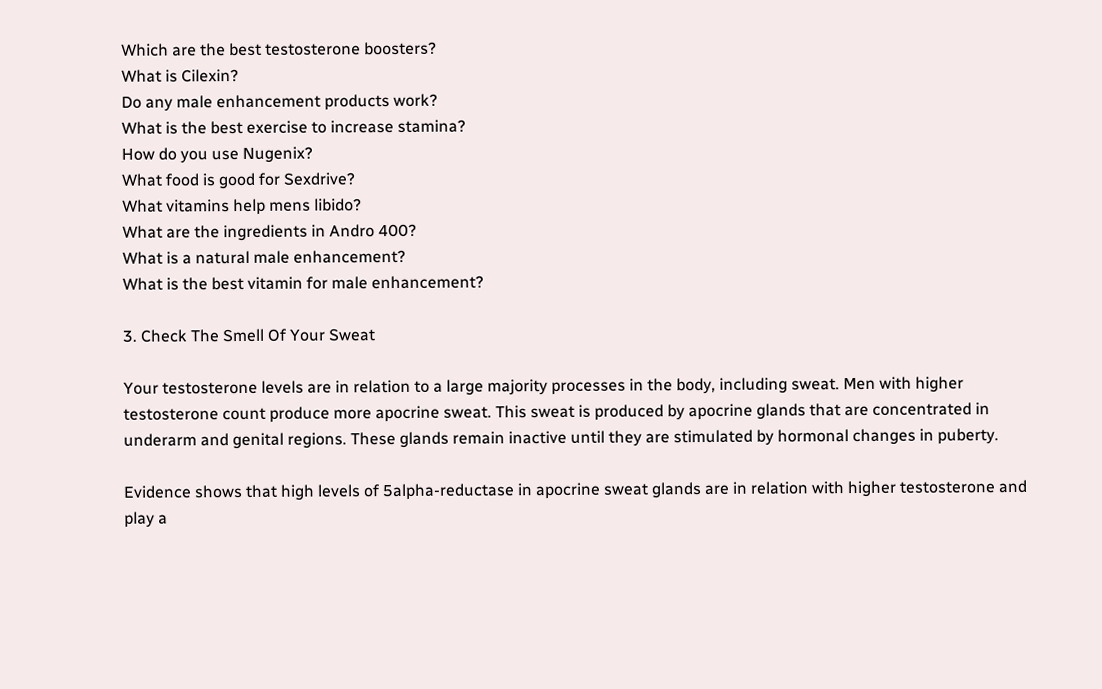Which are the best testosterone boosters?
What is Cilexin?
Do any male enhancement products work?
What is the best exercise to increase stamina?
How do you use Nugenix?
What food is good for Sexdrive?
What vitamins help mens libido?
What are the ingredients in Andro 400?
What is a natural male enhancement?
What is the best vitamin for male enhancement?

3. Check The Smell Of Your Sweat

Your testosterone levels are in relation to a large majority processes in the body, including sweat. Men with higher testosterone count produce more apocrine sweat. This sweat is produced by apocrine glands that are concentrated in underarm and genital regions. These glands remain inactive until they are stimulated by hormonal changes in puberty.

Evidence shows that high levels of 5alpha-reductase in apocrine sweat glands are in relation with higher testosterone and play a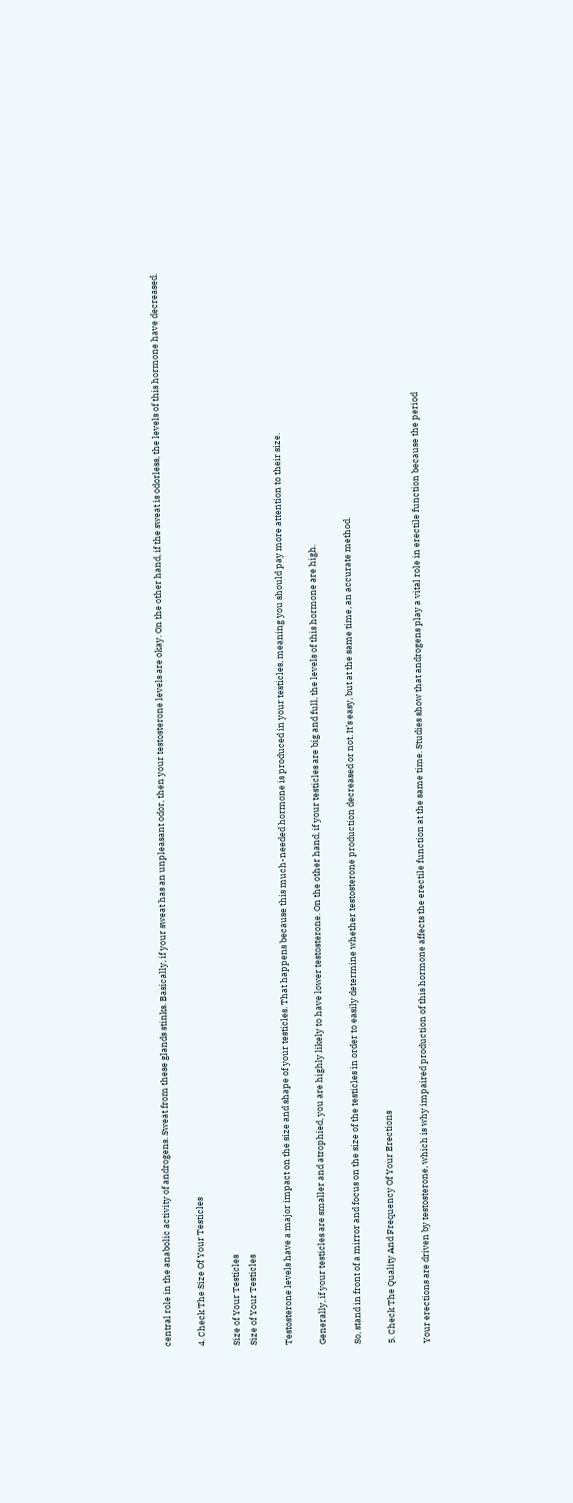central role in the anabolic activity of androgens. Sweat from these glands stinks. Basically, if your sweat has an unpleasant odor, then your testosterone levels are okay. On the other hand, if the sweat is odorless, the levels of this hormone have decreased.

4. Check The Size Of Your Testicles

Size of Your Testicles
Size of Your Testicles

Testosterone levels have a major impact on the size and shape of your testicles. That happens because this much-needed hormone is produced in your testicles, meaning you should pay more attention to their size.

Generally, if your testicles are smaller and atrophied, you are highly likely to have lower testosterone. On the other hand, if your testicles are big and full, the levels of this hormone are high.

So, stand in front of a mirror and focus on the size of the testicles in order to easily determine whether testosterone production decreased or not. It’s easy, but at the same time, an accurate method.

5. Check The Quality And Frequency Of Your Erections

Your erections are driven by testosterone, which is why impaired production of this hormone affects the erectile function at the same time. Studies show that androgens play a vital role in erectile function because the period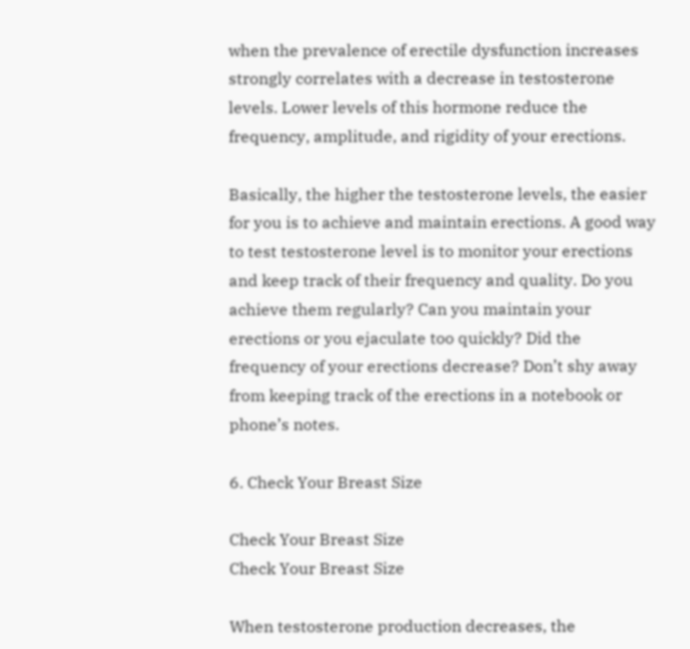when the prevalence of erectile dysfunction increases strongly correlates with a decrease in testosterone levels. Lower levels of this hormone reduce the frequency, amplitude, and rigidity of your erections.

Basically, the higher the testosterone levels, the easier for you is to achieve and maintain erections. A good way to test testosterone level is to monitor your erections and keep track of their frequency and quality. Do you achieve them regularly? Can you maintain your erections or you ejaculate too quickly? Did the frequency of your erections decrease? Don’t shy away from keeping track of the erections in a notebook or phone’s notes.

6. Check Your Breast Size

Check Your Breast Size
Check Your Breast Size

When testosterone production decreases, the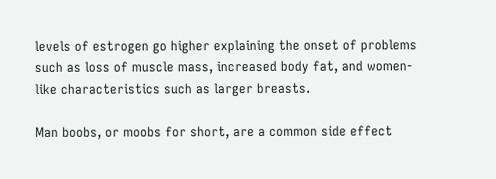levels of estrogen go higher explaining the onset of problems such as loss of muscle mass, increased body fat, and women-like characteristics such as larger breasts.

Man boobs, or moobs for short, are a common side effect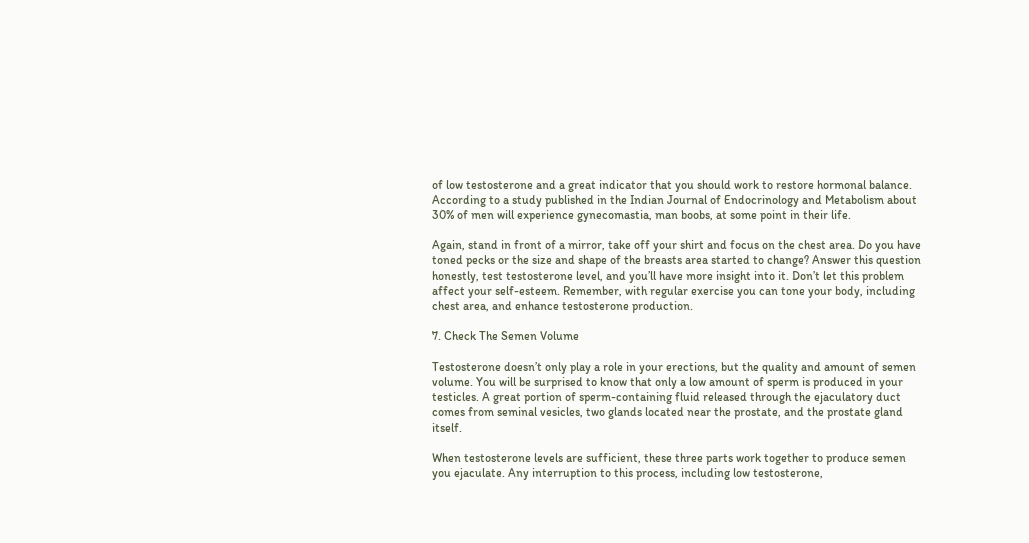of low testosterone and a great indicator that you should work to restore hormonal balance. According to a study published in the Indian Journal of Endocrinology and Metabolism about 30% of men will experience gynecomastia, man boobs, at some point in their life.

Again, stand in front of a mirror, take off your shirt and focus on the chest area. Do you have toned pecks or the size and shape of the breasts area started to change? Answer this question honestly, test testosterone level, and you’ll have more insight into it. Don’t let this problem affect your self-esteem. Remember, with regular exercise you can tone your body, including chest area, and enhance testosterone production.

7. Check The Semen Volume

Testosterone doesn’t only play a role in your erections, but the quality and amount of semen volume. You will be surprised to know that only a low amount of sperm is produced in your testicles. A great portion of sperm-containing fluid released through the ejaculatory duct comes from seminal vesicles, two glands located near the prostate, and the prostate gland itself.

When testosterone levels are sufficient, these three parts work together to produce semen you ejaculate. Any interruption to this process, including low testosterone,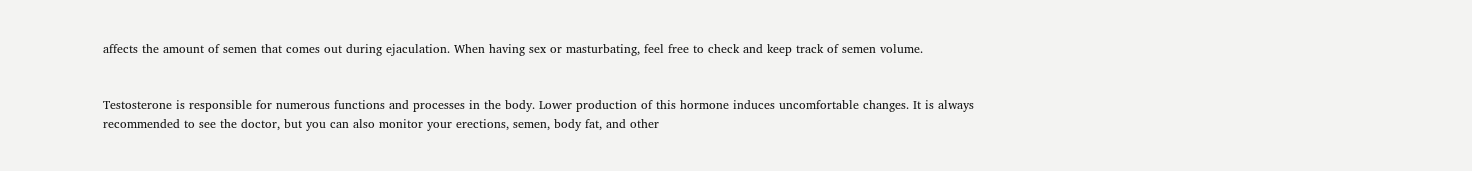affects the amount of semen that comes out during ejaculation. When having sex or masturbating, feel free to check and keep track of semen volume.


Testosterone is responsible for numerous functions and processes in the body. Lower production of this hormone induces uncomfortable changes. It is always recommended to see the doctor, but you can also monitor your erections, semen, body fat, and other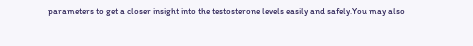parameters to get a closer insight into the testosterone levels easily and safely.You may also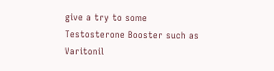give a try to some Testosterone Booster such as Varitonil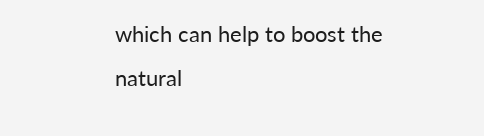which can help to boost the natural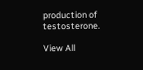production of testosterone.

View All